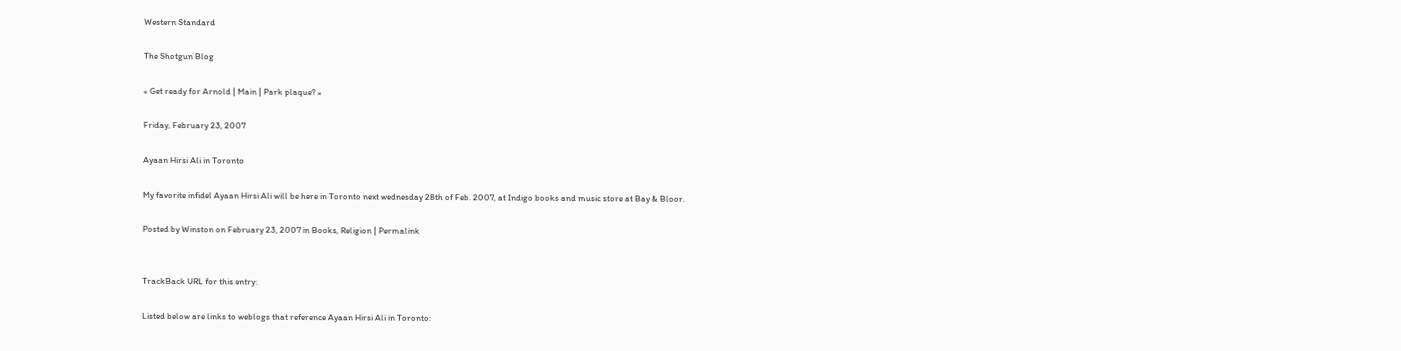Western Standard

The Shotgun Blog

« Get ready for Arnold | Main | Park plaque? »

Friday, February 23, 2007

Ayaan Hirsi Ali in Toronto

My favorite infidel Ayaan Hirsi Ali will be here in Toronto next wednesday 28th of Feb. 2007, at Indigo books and music store at Bay & Bloor.

Posted by Winston on February 23, 2007 in Books, Religion | Permalink


TrackBack URL for this entry:

Listed below are links to weblogs that reference Ayaan Hirsi Ali in Toronto: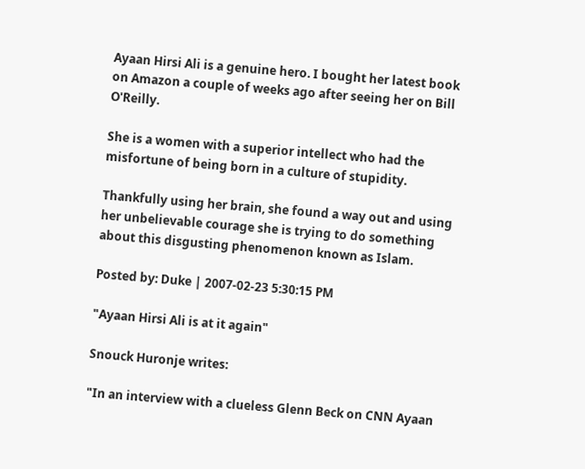Ayaan Hirsi Ali is a genuine hero. I bought her latest book on Amazon a couple of weeks ago after seeing her on Bill O'Reilly.

She is a women with a superior intellect who had the misfortune of being born in a culture of stupidity.

Thankfully using her brain, she found a way out and using her unbelievable courage she is trying to do something about this disgusting phenomenon known as Islam.

Posted by: Duke | 2007-02-23 5:30:15 PM

"Ayaan Hirsi Ali is at it again"

Snouck Huronje writes:

"In an interview with a clueless Glenn Beck on CNN Ayaan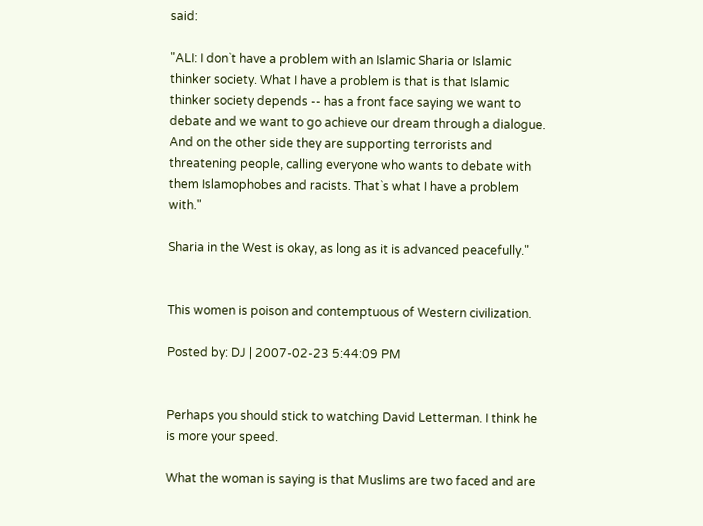said:

"ALI: I don`t have a problem with an Islamic Sharia or Islamic thinker society. What I have a problem is that is that Islamic thinker society depends -- has a front face saying we want to debate and we want to go achieve our dream through a dialogue. And on the other side they are supporting terrorists and threatening people, calling everyone who wants to debate with them Islamophobes and racists. That`s what I have a problem with."

Sharia in the West is okay, as long as it is advanced peacefully."


This women is poison and contemptuous of Western civilization.

Posted by: DJ | 2007-02-23 5:44:09 PM


Perhaps you should stick to watching David Letterman. I think he is more your speed.

What the woman is saying is that Muslims are two faced and are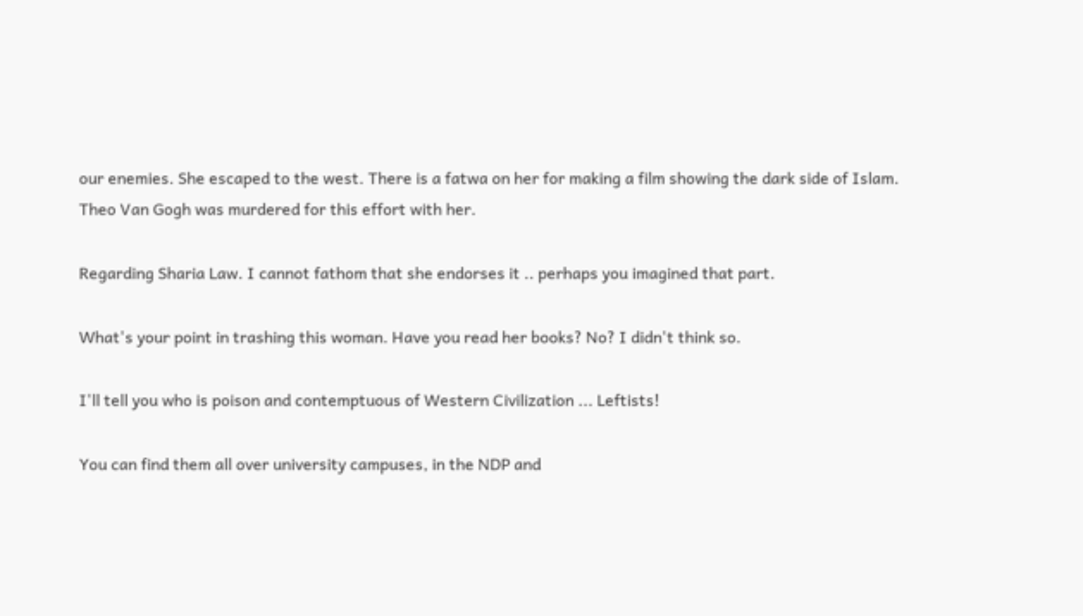our enemies. She escaped to the west. There is a fatwa on her for making a film showing the dark side of Islam. Theo Van Gogh was murdered for this effort with her.

Regarding Sharia Law. I cannot fathom that she endorses it .. perhaps you imagined that part.

What's your point in trashing this woman. Have you read her books? No? I didn't think so.

I'll tell you who is poison and contemptuous of Western Civilization ... Leftists!

You can find them all over university campuses, in the NDP and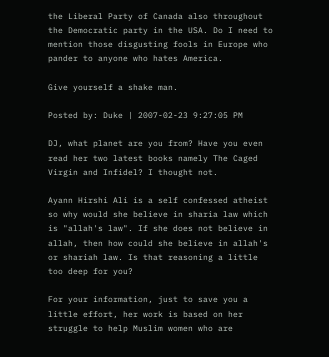the Liberal Party of Canada also throughout the Democratic party in the USA. Do I need to mention those disgusting fools in Europe who pander to anyone who hates America.

Give yourself a shake man.

Posted by: Duke | 2007-02-23 9:27:05 PM

DJ, what planet are you from? Have you even read her two latest books namely The Caged Virgin and Infidel? I thought not.

Ayann Hirshi Ali is a self confessed atheist so why would she believe in sharia law which is "allah's law". If she does not believe in allah, then how could she believe in allah's or shariah law. Is that reasoning a little too deep for you?

For your information, just to save you a little effort, her work is based on her struggle to help Muslim women who are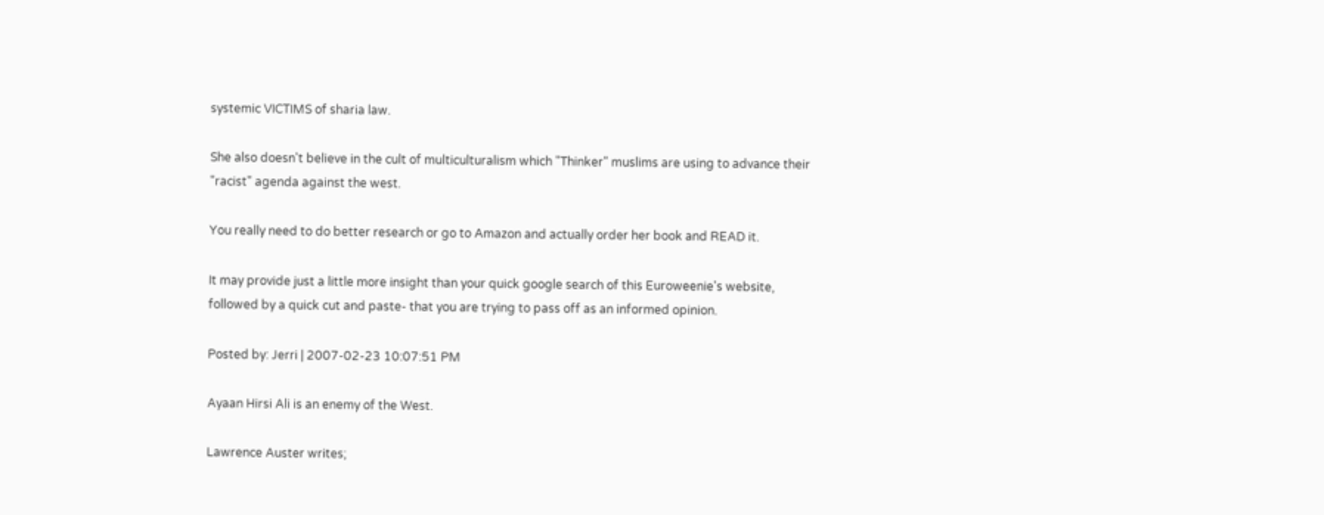systemic VICTIMS of sharia law.

She also doesn't believe in the cult of multiculturalism which "Thinker" muslims are using to advance their "racist" agenda against the west.

You really need to do better research or go to Amazon and actually order her book and READ it.

It may provide just a little more insight than your quick google search of this Euroweenie's website, followed by a quick cut and paste- that you are trying to pass off as an informed opinion.

Posted by: Jerri | 2007-02-23 10:07:51 PM

Ayaan Hirsi Ali is an enemy of the West.

Lawrence Auster writes;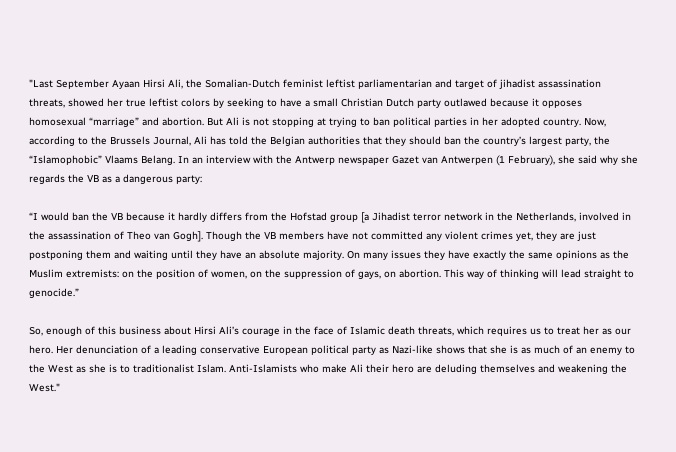"Last September Ayaan Hirsi Ali, the Somalian-Dutch feminist leftist parliamentarian and target of jihadist assassination threats, showed her true leftist colors by seeking to have a small Christian Dutch party outlawed because it opposes homosexual “marriage” and abortion. But Ali is not stopping at trying to ban political parties in her adopted country. Now, according to the Brussels Journal, Ali has told the Belgian authorities that they should ban the country’s largest party, the “Islamophobic” Vlaams Belang. In an interview with the Antwerp newspaper Gazet van Antwerpen (1 February), she said why she regards the VB as a dangerous party:

“I would ban the VB because it hardly differs from the Hofstad group [a Jihadist terror network in the Netherlands, involved in the assassination of Theo van Gogh]. Though the VB members have not committed any violent crimes yet, they are just postponing them and waiting until they have an absolute majority. On many issues they have exactly the same opinions as the Muslim extremists: on the position of women, on the suppression of gays, on abortion. This way of thinking will lead straight to genocide.”

So, enough of this business about Hirsi Ali’s courage in the face of Islamic death threats, which requires us to treat her as our hero. Her denunciation of a leading conservative European political party as Nazi-like shows that she is as much of an enemy to the West as she is to traditionalist Islam. Anti-Islamists who make Ali their hero are deluding themselves and weakening the West."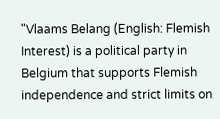"Vlaams Belang (English: Flemish Interest) is a political party in Belgium that supports Flemish independence and strict limits on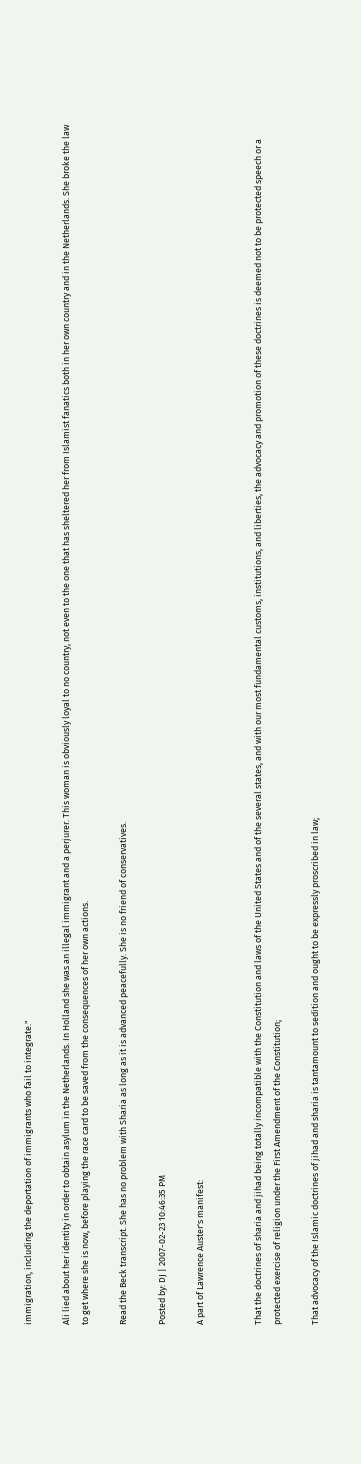immigration, including the deportation of immigrants who fail to integrate."

Ali lied about her identity in order to obtain asylum in the Netherlands. In Holland she was an illegal immigrant and a perjurer. This woman is obviously loyal to no country, not even to the one that has sheltered her from Islamist fanatics both in her own country and in the Netherlands. She broke the law to get where she is now, before playing the race card to be saved from the consequences of her own actions.

Read the Beck transcript. She has no problem with Sharia as long as it is advanced peacefully. She is no friend of conservatives.

Posted by: DJ | 2007-02-23 10:46:35 PM

A part of Lawrence Auster's manifest:


That the doctrines of sharia and jihad being totally incompatible with the Constitution and laws of the United States and of the several states, and with our most fundamental customs, institutions, and liberties, the advocacy and promotion of these doctrines is deemed not to be protected speech or a protected exercise of religion under the First Amendment of the Constitution;

That advocacy of the Islamic doctrines of jihad and sharia is tantamount to sedition and ought to be expressly proscribed in law;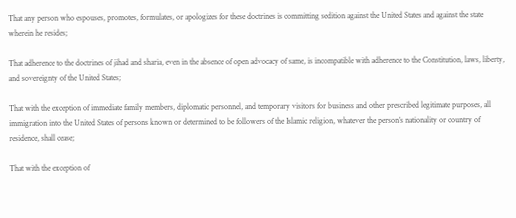That any person who espouses, promotes, formulates, or apologizes for these doctrines is committing sedition against the United States and against the state wherein he resides;

That adherence to the doctrines of jihad and sharia, even in the absence of open advocacy of same, is incompatible with adherence to the Constitution, laws, liberty, and sovereignty of the United States;

That with the exception of immediate family members, diplomatic personnel, and temporary visitors for business and other prescribed legitimate purposes, all immigration into the United States of persons known or determined to be followers of the Islamic religion, whatever the person’s nationality or country of residence, shall cease;

That with the exception of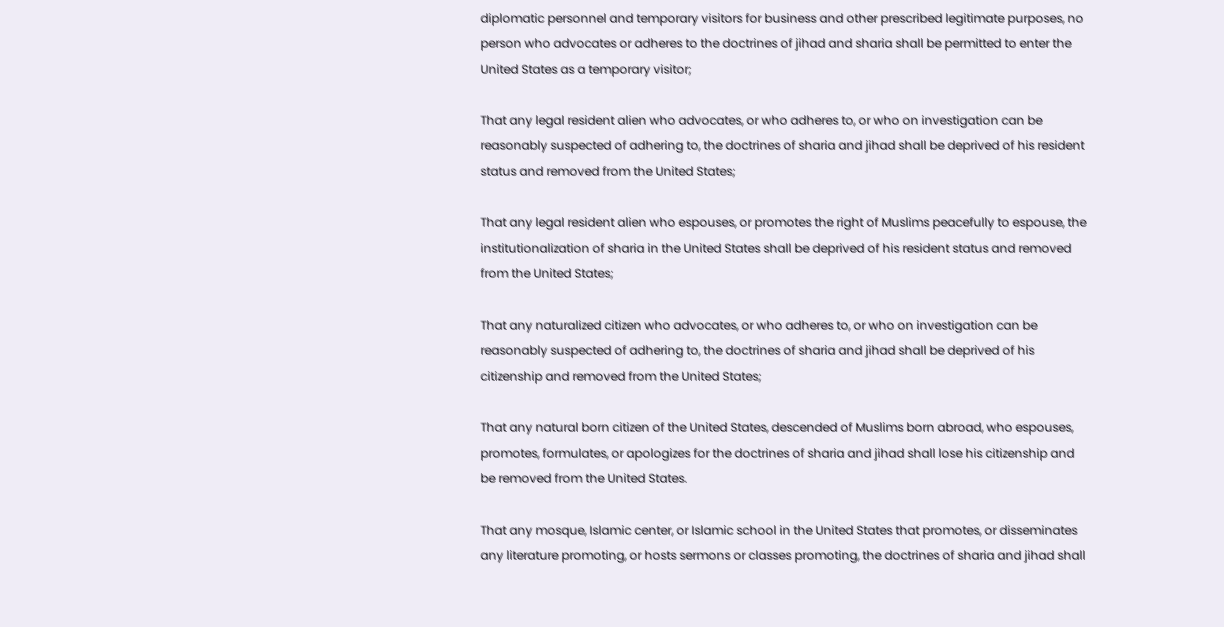diplomatic personnel and temporary visitors for business and other prescribed legitimate purposes, no person who advocates or adheres to the doctrines of jihad and sharia shall be permitted to enter the United States as a temporary visitor;

That any legal resident alien who advocates, or who adheres to, or who on investigation can be reasonably suspected of adhering to, the doctrines of sharia and jihad shall be deprived of his resident status and removed from the United States;

That any legal resident alien who espouses, or promotes the right of Muslims peacefully to espouse, the institutionalization of sharia in the United States shall be deprived of his resident status and removed from the United States;

That any naturalized citizen who advocates, or who adheres to, or who on investigation can be reasonably suspected of adhering to, the doctrines of sharia and jihad shall be deprived of his citizenship and removed from the United States;

That any natural born citizen of the United States, descended of Muslims born abroad, who espouses, promotes, formulates, or apologizes for the doctrines of sharia and jihad shall lose his citizenship and be removed from the United States.

That any mosque, Islamic center, or Islamic school in the United States that promotes, or disseminates any literature promoting, or hosts sermons or classes promoting, the doctrines of sharia and jihad shall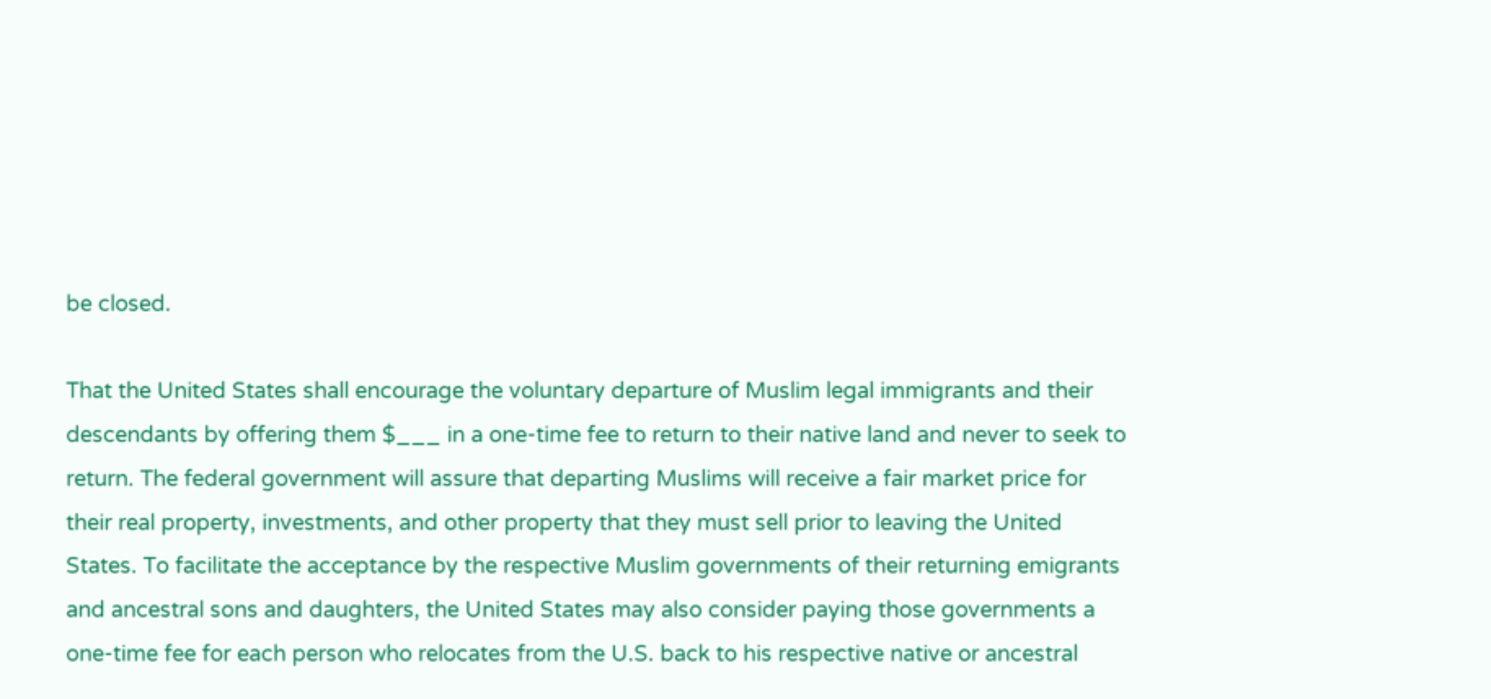be closed.

That the United States shall encourage the voluntary departure of Muslim legal immigrants and their descendants by offering them $___ in a one-time fee to return to their native land and never to seek to return. The federal government will assure that departing Muslims will receive a fair market price for their real property, investments, and other property that they must sell prior to leaving the United States. To facilitate the acceptance by the respective Muslim governments of their returning emigrants and ancestral sons and daughters, the United States may also consider paying those governments a one-time fee for each person who relocates from the U.S. back to his respective native or ancestral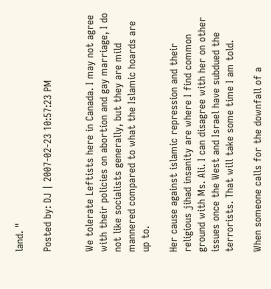land. "

Posted by: DJ | 2007-02-23 10:57:23 PM


We tolerate Leftists here in Canada. I may not agree with their policies on abortion and gay marriage, I do not like socialists generally, but they are mild mannered compared to what the Islamic hoards are up to.

Her cause against islamic repression and their religious jihad insanity are where I find common ground with Ms. Ali. I can disagree with her on other issues once the West and Israel have subdued the terrorists. That will take some time I am told.

When someone calls for the downfall of a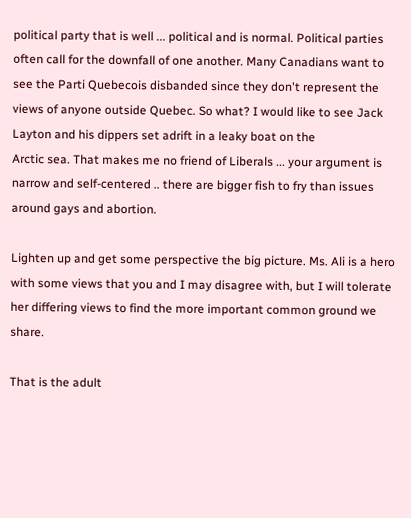political party that is well ... political and is normal. Political parties often call for the downfall of one another. Many Canadians want to see the Parti Quebecois disbanded since they don't represent the views of anyone outside Quebec. So what? I would like to see Jack Layton and his dippers set adrift in a leaky boat on the
Arctic sea. That makes me no friend of Liberals ... your argument is narrow and self-centered .. there are bigger fish to fry than issues around gays and abortion.

Lighten up and get some perspective the big picture. Ms. Ali is a hero with some views that you and I may disagree with, but I will tolerate her differing views to find the more important common ground we share.

That is the adult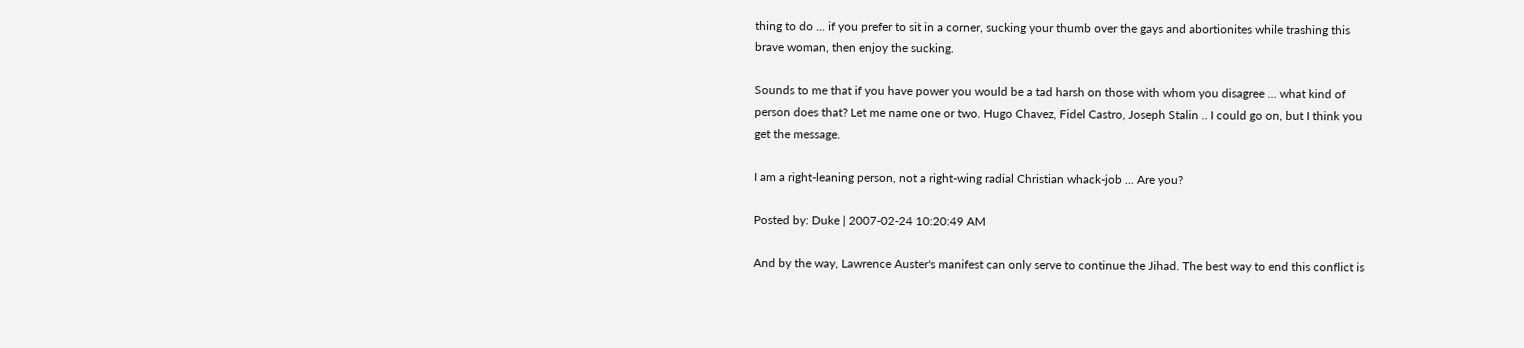thing to do ... if you prefer to sit in a corner, sucking your thumb over the gays and abortionites while trashing this brave woman, then enjoy the sucking.

Sounds to me that if you have power you would be a tad harsh on those with whom you disagree ... what kind of person does that? Let me name one or two. Hugo Chavez, Fidel Castro, Joseph Stalin .. I could go on, but I think you get the message.

I am a right-leaning person, not a right-wing radial Christian whack-job ... Are you?

Posted by: Duke | 2007-02-24 10:20:49 AM

And by the way, Lawrence Auster's manifest can only serve to continue the Jihad. The best way to end this conflict is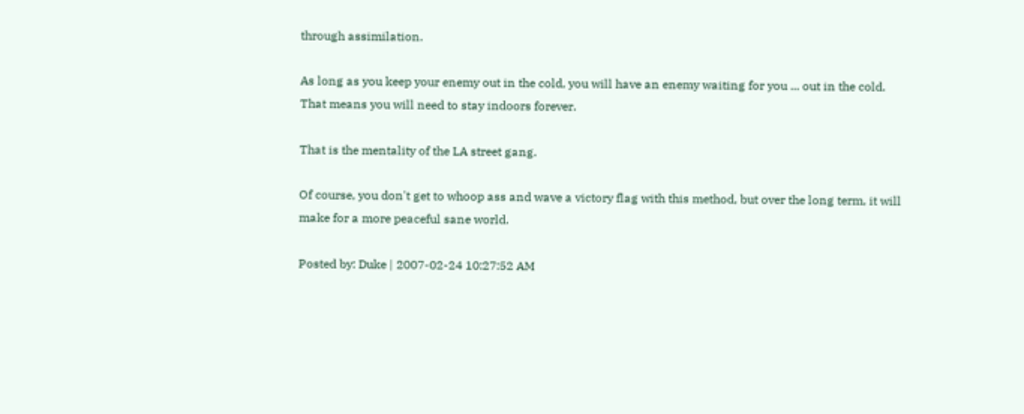through assimilation.

As long as you keep your enemy out in the cold, you will have an enemy waiting for you ... out in the cold. That means you will need to stay indoors forever.

That is the mentality of the LA street gang.

Of course, you don't get to whoop ass and wave a victory flag with this method, but over the long term, it will make for a more peaceful sane world.

Posted by: Duke | 2007-02-24 10:27:52 AM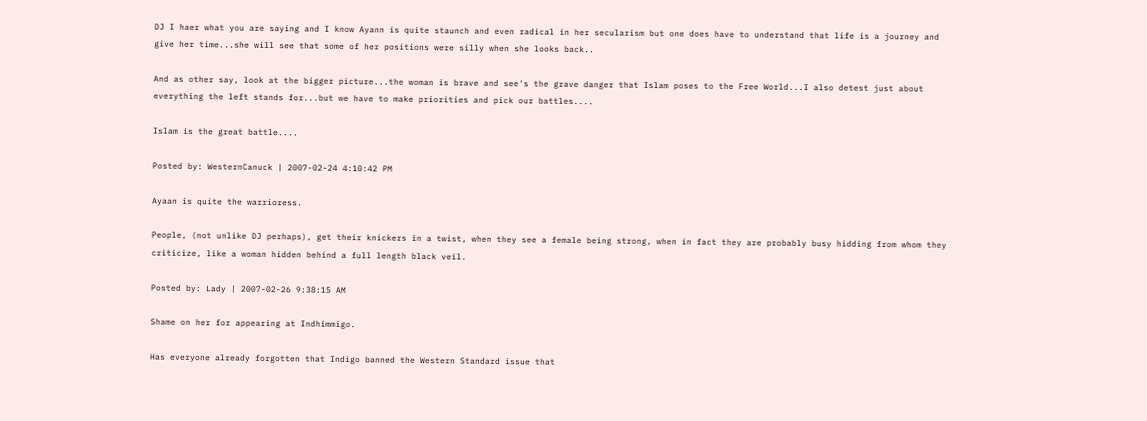DJ I haer what you are saying and I know Ayann is quite staunch and even radical in her secularism but one does have to understand that life is a journey and give her time...she will see that some of her positions were silly when she looks back..

And as other say, look at the bigger picture...the woman is brave and see's the grave danger that Islam poses to the Free World...I also detest just about everything the left stands for...but we have to make priorities and pick our battles....

Islam is the great battle....

Posted by: WesternCanuck | 2007-02-24 4:10:42 PM

Ayaan is quite the warrioress.

People, (not unlike DJ perhaps), get their knickers in a twist, when they see a female being strong, when in fact they are probably busy hidding from whom they criticize, like a woman hidden behind a full length black veil.

Posted by: Lady | 2007-02-26 9:38:15 AM

Shame on her for appearing at Indhimmigo.

Has everyone already forgotten that Indigo banned the Western Standard issue that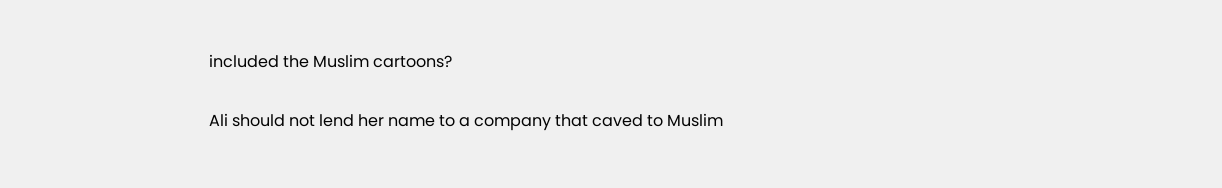included the Muslim cartoons?

Ali should not lend her name to a company that caved to Muslim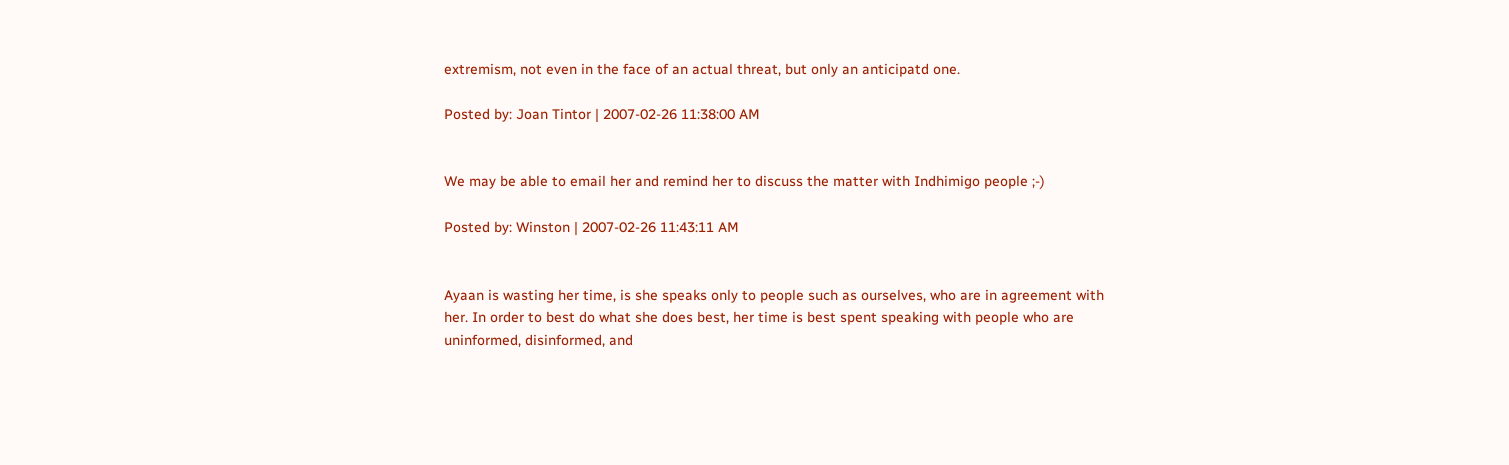extremism, not even in the face of an actual threat, but only an anticipatd one.

Posted by: Joan Tintor | 2007-02-26 11:38:00 AM


We may be able to email her and remind her to discuss the matter with Indhimigo people ;-)

Posted by: Winston | 2007-02-26 11:43:11 AM


Ayaan is wasting her time, is she speaks only to people such as ourselves, who are in agreement with her. In order to best do what she does best, her time is best spent speaking with people who are uninformed, disinformed, and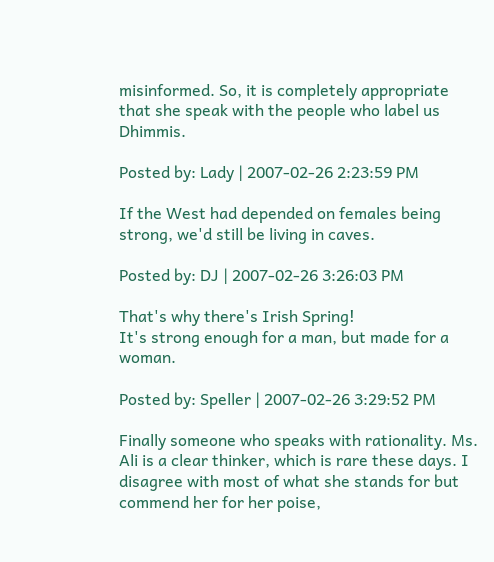misinformed. So, it is completely appropriate that she speak with the people who label us Dhimmis.

Posted by: Lady | 2007-02-26 2:23:59 PM

If the West had depended on females being strong, we'd still be living in caves.

Posted by: DJ | 2007-02-26 3:26:03 PM

That's why there's Irish Spring!
It's strong enough for a man, but made for a woman.

Posted by: Speller | 2007-02-26 3:29:52 PM

Finally someone who speaks with rationality. Ms. Ali is a clear thinker, which is rare these days. I disagree with most of what she stands for but commend her for her poise,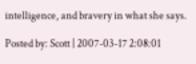intelligence, and bravery in what she says.

Posted by: Scott | 2007-03-17 2:08:01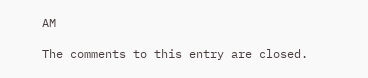AM

The comments to this entry are closed.